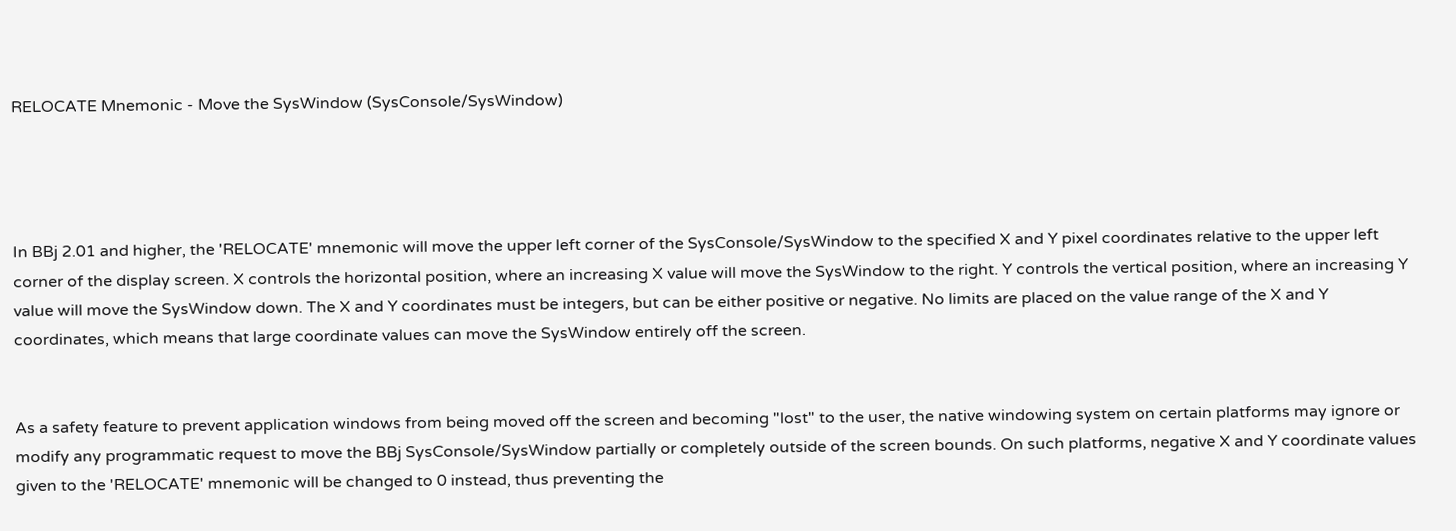RELOCATE Mnemonic - Move the SysWindow (SysConsole/SysWindow)




In BBj 2.01 and higher, the 'RELOCATE' mnemonic will move the upper left corner of the SysConsole/SysWindow to the specified X and Y pixel coordinates relative to the upper left corner of the display screen. X controls the horizontal position, where an increasing X value will move the SysWindow to the right. Y controls the vertical position, where an increasing Y value will move the SysWindow down. The X and Y coordinates must be integers, but can be either positive or negative. No limits are placed on the value range of the X and Y coordinates, which means that large coordinate values can move the SysWindow entirely off the screen.


As a safety feature to prevent application windows from being moved off the screen and becoming "lost" to the user, the native windowing system on certain platforms may ignore or modify any programmatic request to move the BBj SysConsole/SysWindow partially or completely outside of the screen bounds. On such platforms, negative X and Y coordinate values given to the 'RELOCATE' mnemonic will be changed to 0 instead, thus preventing the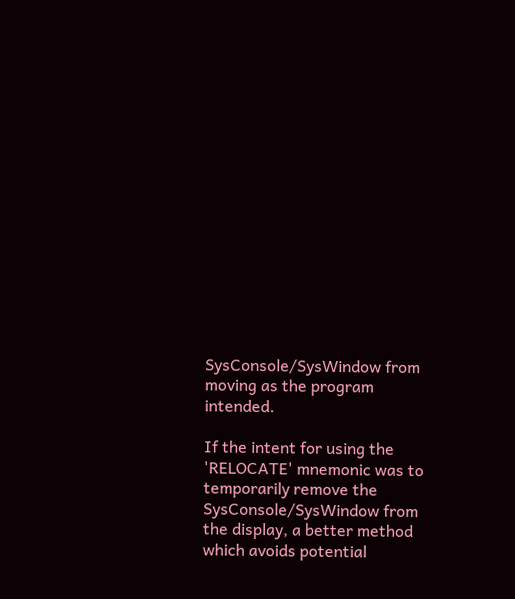SysConsole/SysWindow from moving as the program intended.

If the intent for using the 'RELOCATE' mnemonic was to temporarily remove the SysConsole/SysWindow from the display, a better method which avoids potential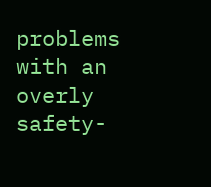problems with an overly safety-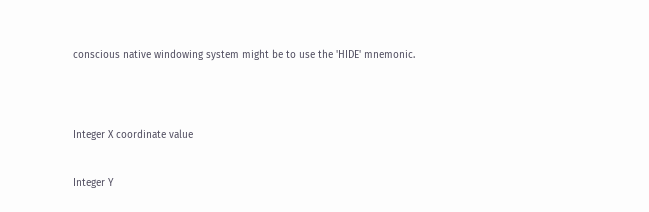conscious native windowing system might be to use the 'HIDE' mnemonic.




Integer X coordinate value


Integer Y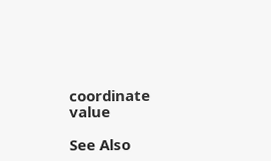coordinate value

See Also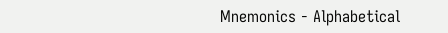Mnemonics - Alphabetical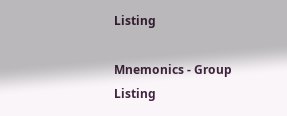Listing

Mnemonics - Group Listing